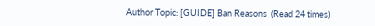Author Topic: [GUIDE] Ban Reasons  (Read 24 times)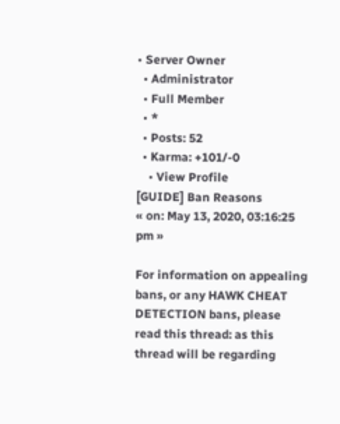• Server Owner
  • Administrator
  • Full Member
  • *
  • Posts: 52
  • Karma: +101/-0
    • View Profile
[GUIDE] Ban Reasons
« on: May 13, 2020, 03:16:25 pm »

For information on appealing bans, or any HAWK CHEAT DETECTION bans, please read this thread: as this thread will be regarding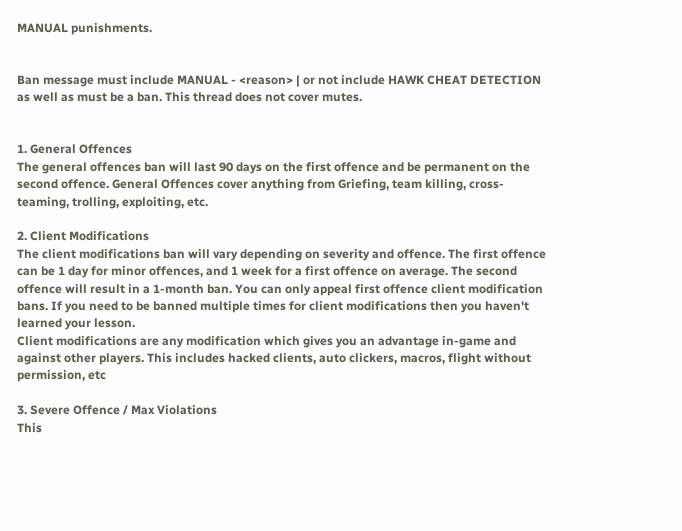MANUAL punishments.


Ban message must include MANUAL - <reason> | or not include HAWK CHEAT DETECTION as well as must be a ban. This thread does not cover mutes.


1. General Offences
The general offences ban will last 90 days on the first offence and be permanent on the second offence. General Offences cover anything from Griefing, team killing, cross-teaming, trolling, exploiting, etc.

2. Client Modifications
The client modifications ban will vary depending on severity and offence. The first offence can be 1 day for minor offences, and 1 week for a first offence on average. The second offence will result in a 1-month ban. You can only appeal first offence client modification bans. If you need to be banned multiple times for client modifications then you haven't learned your lesson.
Client modifications are any modification which gives you an advantage in-game and against other players. This includes hacked clients, auto clickers, macros, flight without permission, etc

3. Severe Offence / Max Violations
This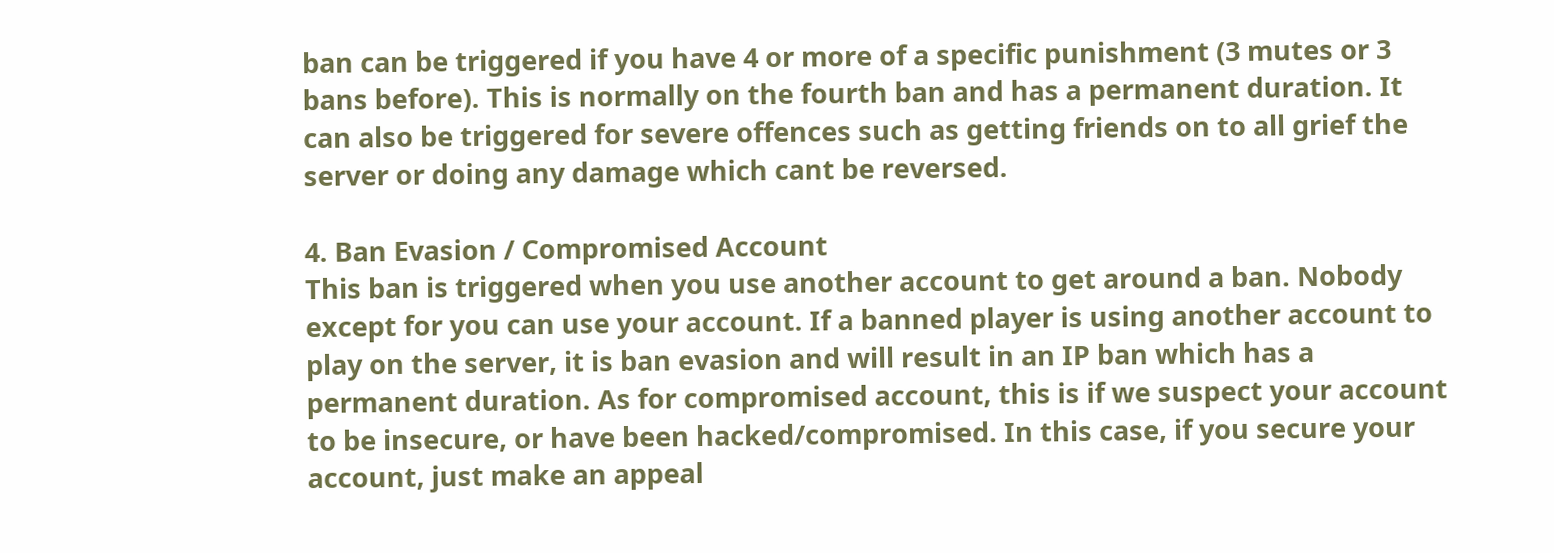ban can be triggered if you have 4 or more of a specific punishment (3 mutes or 3 bans before). This is normally on the fourth ban and has a permanent duration. It can also be triggered for severe offences such as getting friends on to all grief the server or doing any damage which cant be reversed.

4. Ban Evasion / Compromised Account
This ban is triggered when you use another account to get around a ban. Nobody except for you can use your account. If a banned player is using another account to play on the server, it is ban evasion and will result in an IP ban which has a permanent duration. As for compromised account, this is if we suspect your account to be insecure, or have been hacked/compromised. In this case, if you secure your account, just make an appeal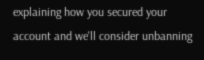explaining how you secured your account and we'll consider unbanning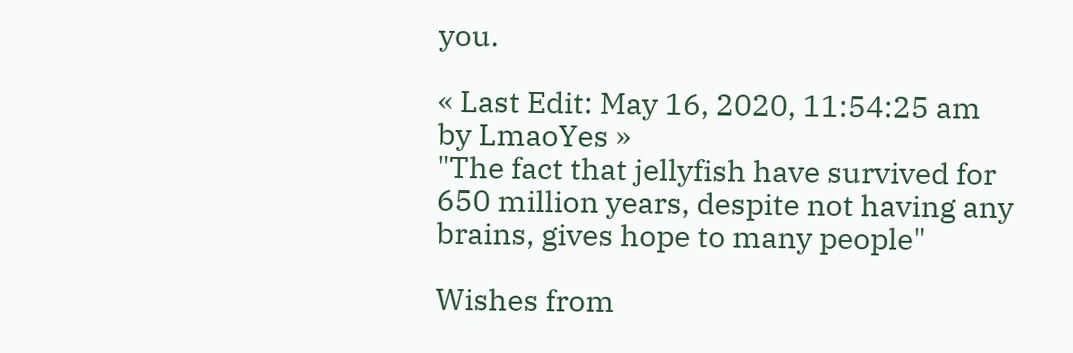you.

« Last Edit: May 16, 2020, 11:54:25 am by LmaoYes »
"The fact that jellyfish have survived for 650 million years, despite not having any brains, gives hope to many people"

Wishes from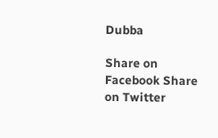Dubba

Share on Facebook Share on Twitter